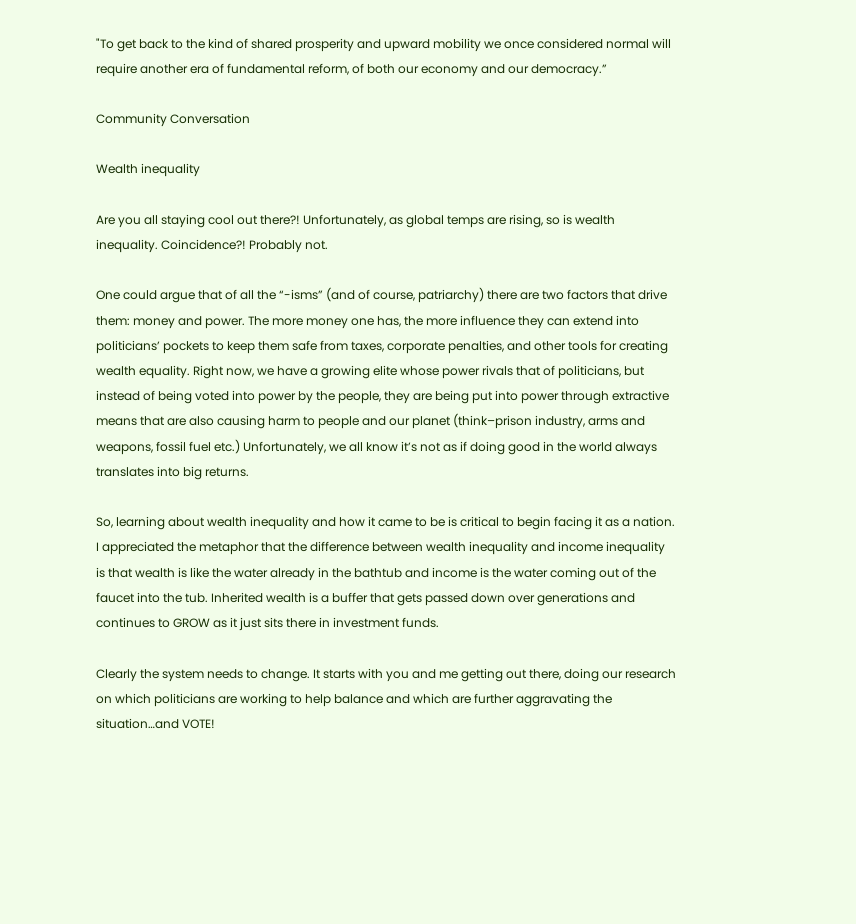"To get back to the kind of shared prosperity and upward mobility we once considered normal will require another era of fundamental reform, of both our economy and our democracy.”

Community Conversation

Wealth inequality

Are you all staying cool out there?! Unfortunately, as global temps are rising, so is wealth inequality. Coincidence?! Probably not.

One could argue that of all the “-isms” (and of course, patriarchy) there are two factors that drive them: money and power. The more money one has, the more influence they can extend into politicians’ pockets to keep them safe from taxes, corporate penalties, and other tools for creating wealth equality. Right now, we have a growing elite whose power rivals that of politicians, but instead of being voted into power by the people, they are being put into power through extractive means that are also causing harm to people and our planet (think–prison industry, arms and weapons, fossil fuel etc.) Unfortunately, we all know it’s not as if doing good in the world always translates into big returns.

So, learning about wealth inequality and how it came to be is critical to begin facing it as a nation. I appreciated the metaphor that the difference between wealth inequality and income inequality is that wealth is like the water already in the bathtub and income is the water coming out of the faucet into the tub. Inherited wealth is a buffer that gets passed down over generations and continues to GROW as it just sits there in investment funds.

Clearly the system needs to change. It starts with you and me getting out there, doing our research on which politicians are working to help balance and which are further aggravating the situation…and VOTE!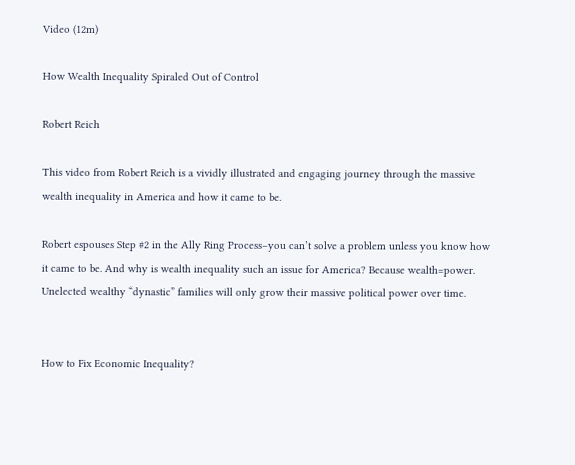Video (12m)

How Wealth Inequality Spiraled Out of Control

Robert Reich

This video from Robert Reich is a vividly illustrated and engaging journey through the massive wealth inequality in America and how it came to be.

Robert espouses Step #2 in the Ally Ring Process–you can’t solve a problem unless you know how it came to be. And why is wealth inequality such an issue for America? Because wealth=power. Unelected wealthy “dynastic” families will only grow their massive political power over time.


How to Fix Economic Inequality?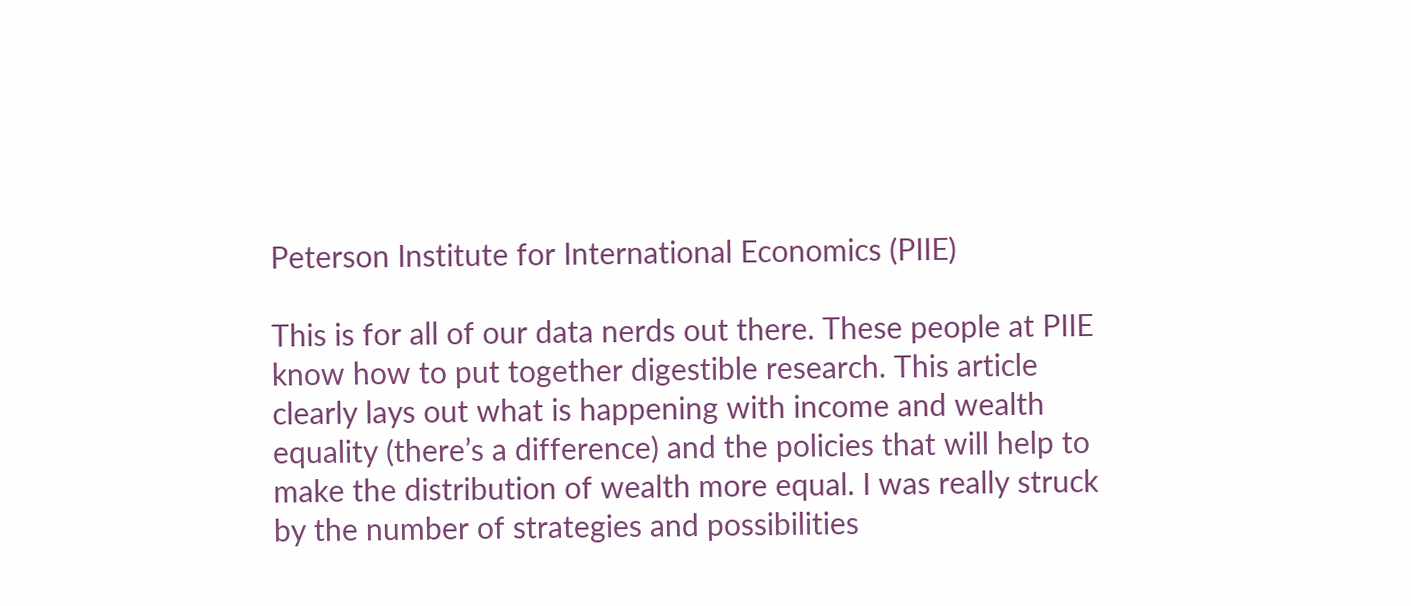Peterson Institute for International Economics (PIIE)

This is for all of our data nerds out there. These people at PIIE know how to put together digestible research. This article clearly lays out what is happening with income and wealth equality (there’s a difference) and the policies that will help to make the distribution of wealth more equal. I was really struck by the number of strategies and possibilities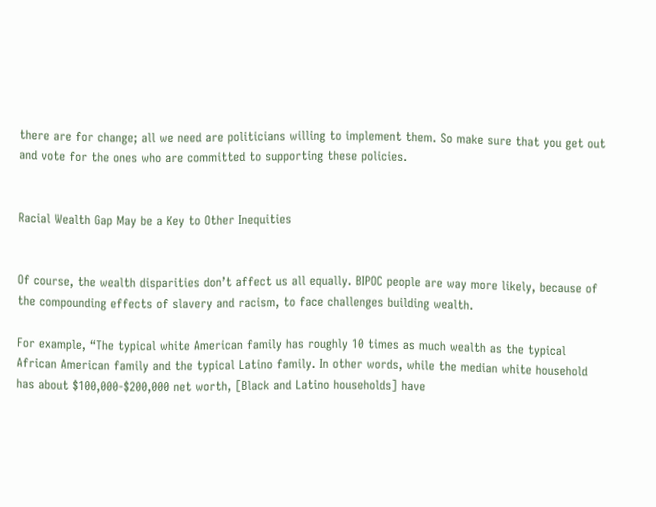there are for change; all we need are politicians willing to implement them. So make sure that you get out and vote for the ones who are committed to supporting these policies.


Racial Wealth Gap May be a Key to Other Inequities


Of course, the wealth disparities don’t affect us all equally. BIPOC people are way more likely, because of the compounding effects of slavery and racism, to face challenges building wealth.

For example, “The typical white American family has roughly 10 times as much wealth as the typical African American family and the typical Latino family. In other words, while the median white household has about $100,000-$200,000 net worth, [Black and Latino households] have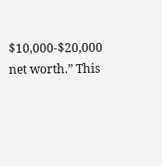$10,000-$20,000 net worth.” This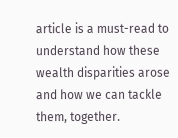article is a must-read to understand how these wealth disparities arose and how we can tackle them, together.